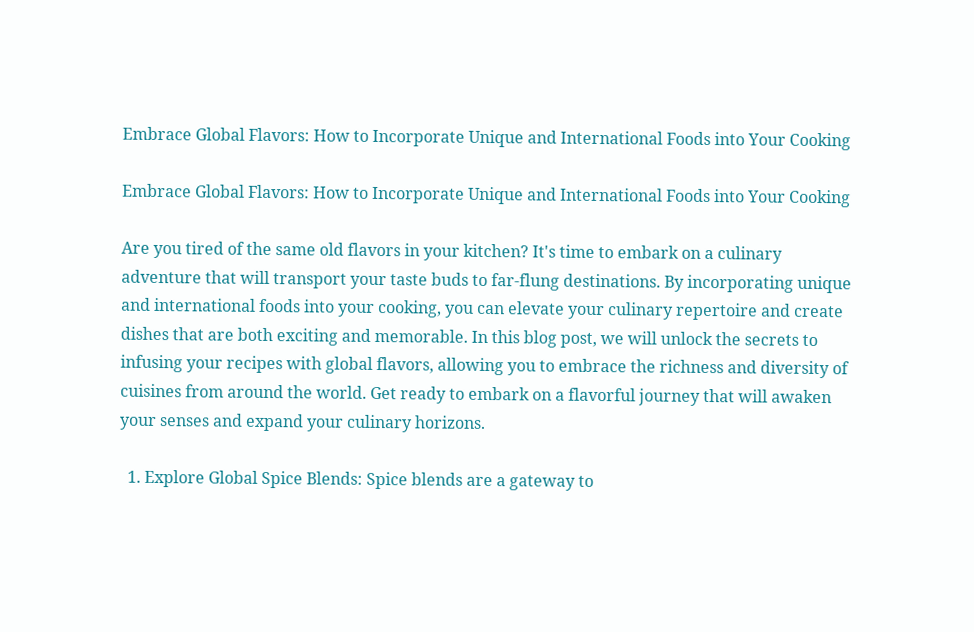Embrace Global Flavors: How to Incorporate Unique and International Foods into Your Cooking

Embrace Global Flavors: How to Incorporate Unique and International Foods into Your Cooking

Are you tired of the same old flavors in your kitchen? It's time to embark on a culinary adventure that will transport your taste buds to far-flung destinations. By incorporating unique and international foods into your cooking, you can elevate your culinary repertoire and create dishes that are both exciting and memorable. In this blog post, we will unlock the secrets to infusing your recipes with global flavors, allowing you to embrace the richness and diversity of cuisines from around the world. Get ready to embark on a flavorful journey that will awaken your senses and expand your culinary horizons.

  1. Explore Global Spice Blends: Spice blends are a gateway to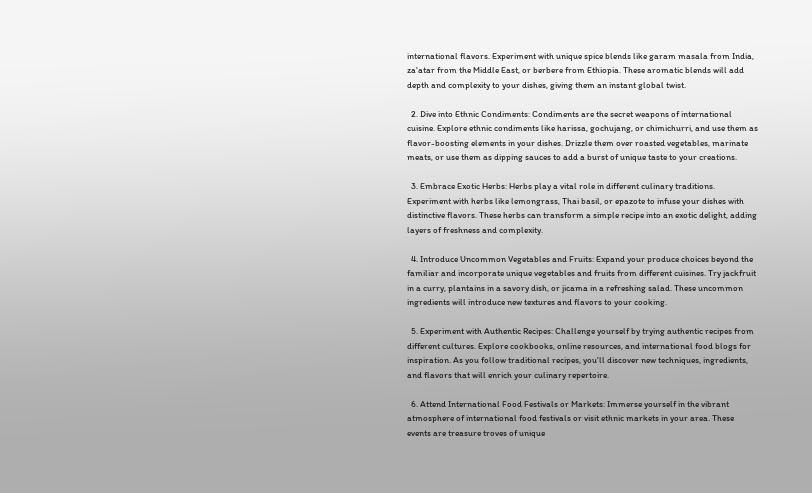international flavors. Experiment with unique spice blends like garam masala from India, za'atar from the Middle East, or berbere from Ethiopia. These aromatic blends will add depth and complexity to your dishes, giving them an instant global twist.

  2. Dive into Ethnic Condiments: Condiments are the secret weapons of international cuisine. Explore ethnic condiments like harissa, gochujang, or chimichurri, and use them as flavor-boosting elements in your dishes. Drizzle them over roasted vegetables, marinate meats, or use them as dipping sauces to add a burst of unique taste to your creations.

  3. Embrace Exotic Herbs: Herbs play a vital role in different culinary traditions. Experiment with herbs like lemongrass, Thai basil, or epazote to infuse your dishes with distinctive flavors. These herbs can transform a simple recipe into an exotic delight, adding layers of freshness and complexity.

  4. Introduce Uncommon Vegetables and Fruits: Expand your produce choices beyond the familiar and incorporate unique vegetables and fruits from different cuisines. Try jackfruit in a curry, plantains in a savory dish, or jicama in a refreshing salad. These uncommon ingredients will introduce new textures and flavors to your cooking.

  5. Experiment with Authentic Recipes: Challenge yourself by trying authentic recipes from different cultures. Explore cookbooks, online resources, and international food blogs for inspiration. As you follow traditional recipes, you'll discover new techniques, ingredients, and flavors that will enrich your culinary repertoire.

  6. Attend International Food Festivals or Markets: Immerse yourself in the vibrant atmosphere of international food festivals or visit ethnic markets in your area. These events are treasure troves of unique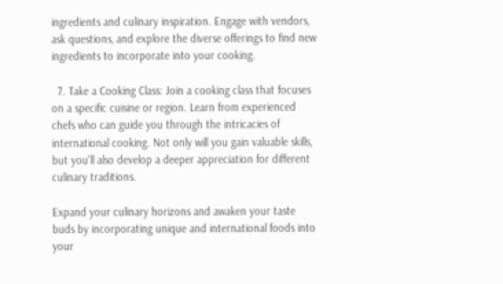ingredients and culinary inspiration. Engage with vendors, ask questions, and explore the diverse offerings to find new ingredients to incorporate into your cooking.

  7. Take a Cooking Class: Join a cooking class that focuses on a specific cuisine or region. Learn from experienced chefs who can guide you through the intricacies of international cooking. Not only will you gain valuable skills, but you'll also develop a deeper appreciation for different culinary traditions.

Expand your culinary horizons and awaken your taste buds by incorporating unique and international foods into your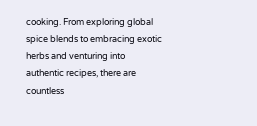cooking. From exploring global spice blends to embracing exotic herbs and venturing into authentic recipes, there are countless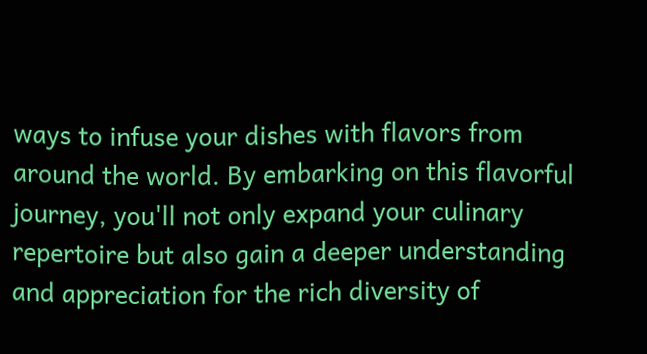ways to infuse your dishes with flavors from around the world. By embarking on this flavorful journey, you'll not only expand your culinary repertoire but also gain a deeper understanding and appreciation for the rich diversity of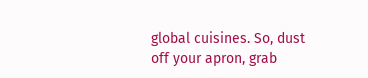global cuisines. So, dust off your apron, grab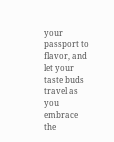your passport to flavor, and let your taste buds travel as you embrace the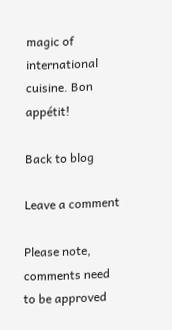magic of international cuisine. Bon appétit!

Back to blog

Leave a comment

Please note, comments need to be approved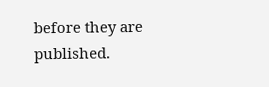before they are published.